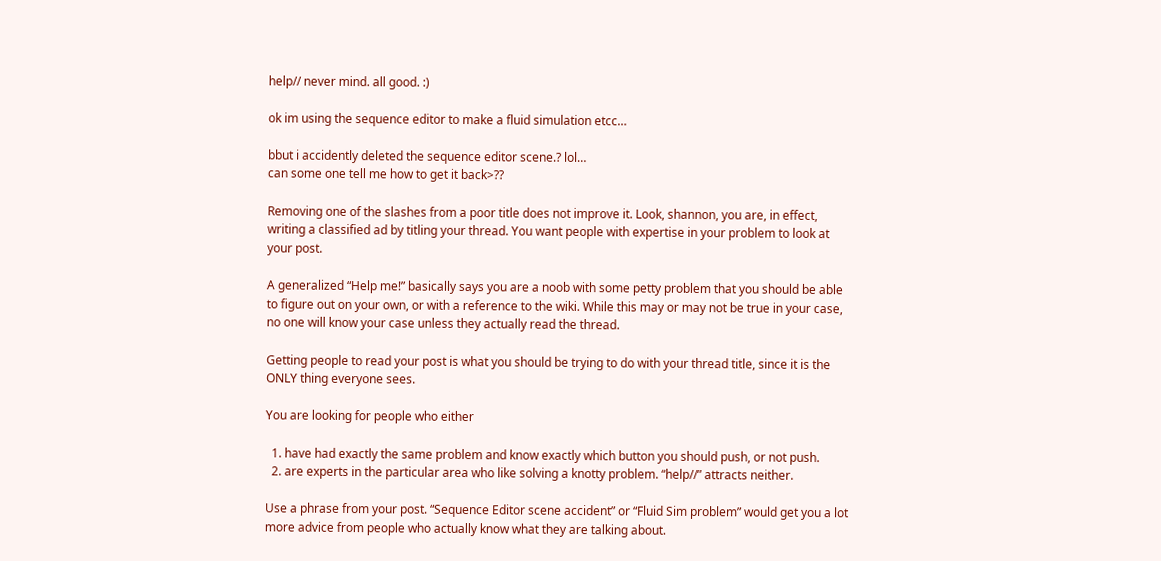help// never mind. all good. :)

ok im using the sequence editor to make a fluid simulation etcc…

bbut i accidently deleted the sequence editor scene.? lol…
can some one tell me how to get it back>??

Removing one of the slashes from a poor title does not improve it. Look, shannon, you are, in effect, writing a classified ad by titling your thread. You want people with expertise in your problem to look at your post.

A generalized “Help me!” basically says you are a noob with some petty problem that you should be able to figure out on your own, or with a reference to the wiki. While this may or may not be true in your case, no one will know your case unless they actually read the thread.

Getting people to read your post is what you should be trying to do with your thread title, since it is the ONLY thing everyone sees.

You are looking for people who either

  1. have had exactly the same problem and know exactly which button you should push, or not push.
  2. are experts in the particular area who like solving a knotty problem. “help//” attracts neither.

Use a phrase from your post. “Sequence Editor scene accident” or “Fluid Sim problem” would get you a lot more advice from people who actually know what they are talking about.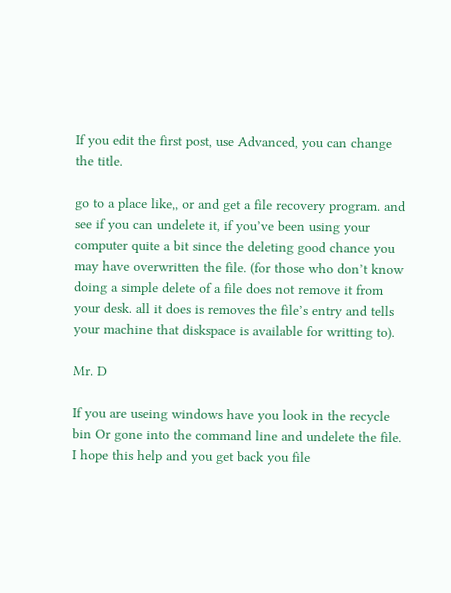If you edit the first post, use Advanced, you can change the title.

go to a place like,, or and get a file recovery program. and see if you can undelete it, if you’ve been using your computer quite a bit since the deleting good chance you may have overwritten the file. (for those who don’t know doing a simple delete of a file does not remove it from your desk. all it does is removes the file’s entry and tells your machine that diskspace is available for writting to).

Mr. D

If you are useing windows have you look in the recycle bin Or gone into the command line and undelete the file. I hope this help and you get back you file